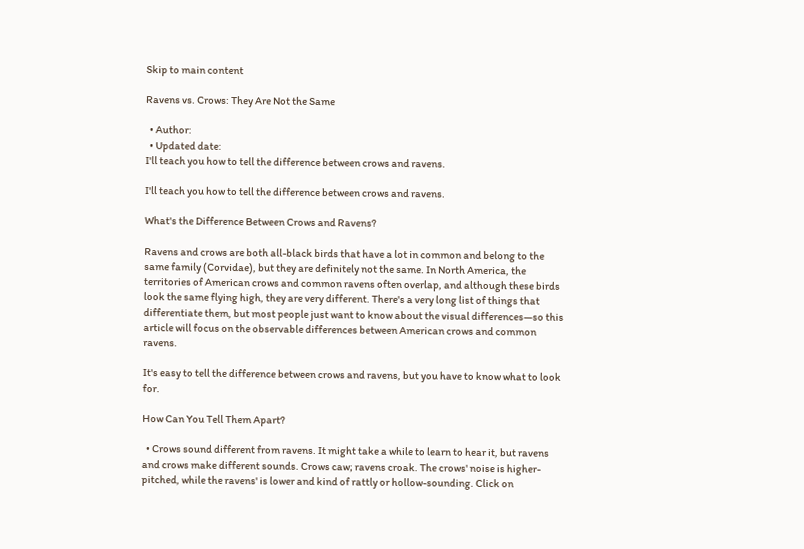Skip to main content

Ravens vs. Crows: They Are Not the Same

  • Author:
  • Updated date:
I'll teach you how to tell the difference between crows and ravens.

I'll teach you how to tell the difference between crows and ravens.

What's the Difference Between Crows and Ravens?

Ravens and crows are both all-black birds that have a lot in common and belong to the same family (Corvidae), but they are definitely not the same. In North America, the territories of American crows and common ravens often overlap, and although these birds look the same flying high, they are very different. There's a very long list of things that differentiate them, but most people just want to know about the visual differences—so this article will focus on the observable differences between American crows and common ravens.

It's easy to tell the difference between crows and ravens, but you have to know what to look for.

How Can You Tell Them Apart?

  • Crows sound different from ravens. It might take a while to learn to hear it, but ravens and crows make different sounds. Crows caw; ravens croak. The crows' noise is higher-pitched, while the ravens' is lower and kind of rattly or hollow-sounding. Click on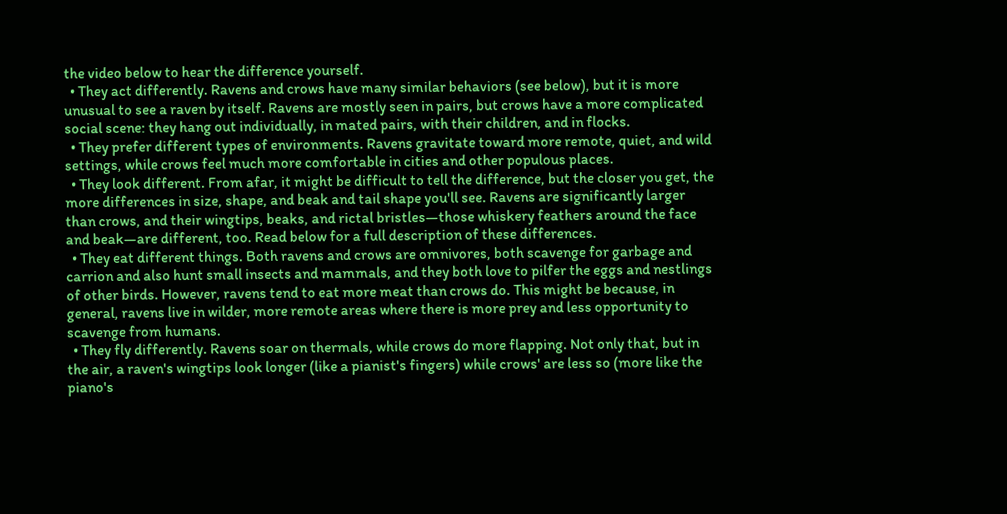the video below to hear the difference yourself.
  • They act differently. Ravens and crows have many similar behaviors (see below), but it is more unusual to see a raven by itself. Ravens are mostly seen in pairs, but crows have a more complicated social scene: they hang out individually, in mated pairs, with their children, and in flocks.
  • They prefer different types of environments. Ravens gravitate toward more remote, quiet, and wild settings, while crows feel much more comfortable in cities and other populous places.
  • They look different. From afar, it might be difficult to tell the difference, but the closer you get, the more differences in size, shape, and beak and tail shape you'll see. Ravens are significantly larger than crows, and their wingtips, beaks, and rictal bristles—those whiskery feathers around the face and beak—are different, too. Read below for a full description of these differences.
  • They eat different things. Both ravens and crows are omnivores, both scavenge for garbage and carrion and also hunt small insects and mammals, and they both love to pilfer the eggs and nestlings of other birds. However, ravens tend to eat more meat than crows do. This might be because, in general, ravens live in wilder, more remote areas where there is more prey and less opportunity to scavenge from humans.
  • They fly differently. Ravens soar on thermals, while crows do more flapping. Not only that, but in the air, a raven's wingtips look longer (like a pianist's fingers) while crows' are less so (more like the piano's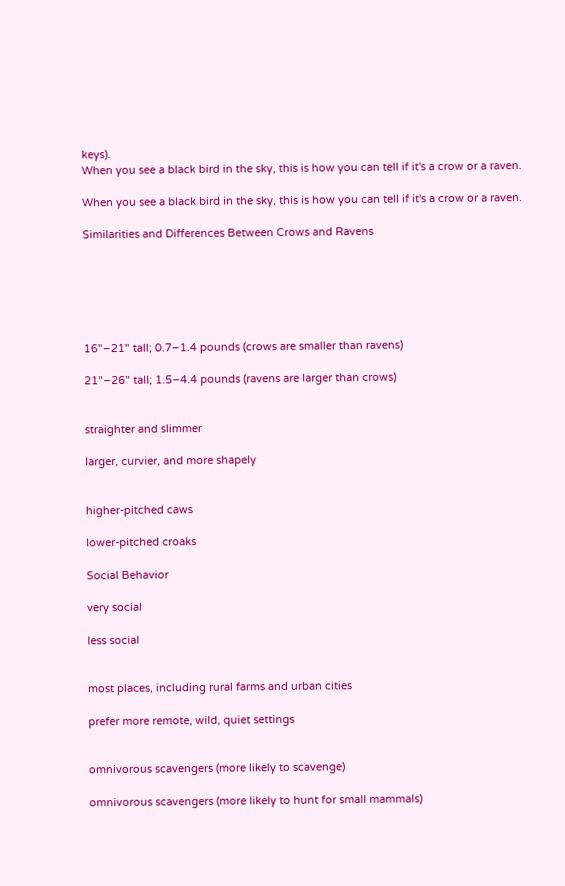keys).
When you see a black bird in the sky, this is how you can tell if it's a crow or a raven.

When you see a black bird in the sky, this is how you can tell if it's a crow or a raven.

Similarities and Differences Between Crows and Ravens






16"–21" tall; 0.7–1.4 pounds (crows are smaller than ravens)

21"–26" tall; 1.5–4.4 pounds (ravens are larger than crows)


straighter and slimmer

larger, curvier, and more shapely


higher-pitched caws

lower-pitched croaks

Social Behavior

very social

less social


most places, including rural farms and urban cities

prefer more remote, wild, quiet settings


omnivorous scavengers (more likely to scavenge)

omnivorous scavengers (more likely to hunt for small mammals)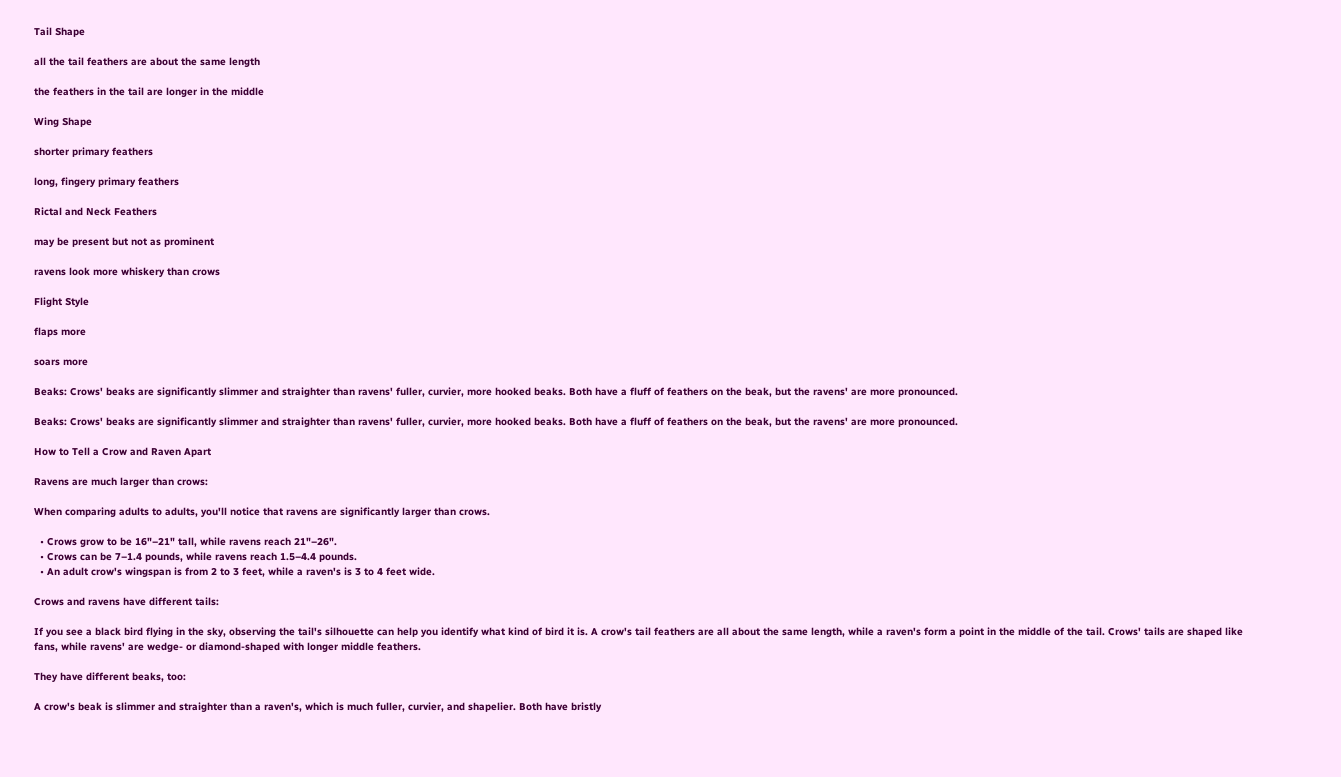Tail Shape

all the tail feathers are about the same length

the feathers in the tail are longer in the middle

Wing Shape

shorter primary feathers

long, fingery primary feathers

Rictal and Neck Feathers

may be present but not as prominent

ravens look more whiskery than crows

Flight Style

flaps more

soars more

Beaks: Crows' beaks are significantly slimmer and straighter than ravens' fuller, curvier, more hooked beaks. Both have a fluff of feathers on the beak, but the ravens' are more pronounced.

Beaks: Crows' beaks are significantly slimmer and straighter than ravens' fuller, curvier, more hooked beaks. Both have a fluff of feathers on the beak, but the ravens' are more pronounced.

How to Tell a Crow and Raven Apart

Ravens are much larger than crows:

When comparing adults to adults, you'll notice that ravens are significantly larger than crows.

  • Crows grow to be 16"–21" tall, while ravens reach 21"–26".
  • Crows can be 7–1.4 pounds, while ravens reach 1.5–4.4 pounds.
  • An adult crow's wingspan is from 2 to 3 feet, while a raven's is 3 to 4 feet wide.

Crows and ravens have different tails:

If you see a black bird flying in the sky, observing the tail's silhouette can help you identify what kind of bird it is. A crow's tail feathers are all about the same length, while a raven's form a point in the middle of the tail. Crows' tails are shaped like fans, while ravens' are wedge- or diamond-shaped with longer middle feathers.

They have different beaks, too:

A crow's beak is slimmer and straighter than a raven's, which is much fuller, curvier, and shapelier. Both have bristly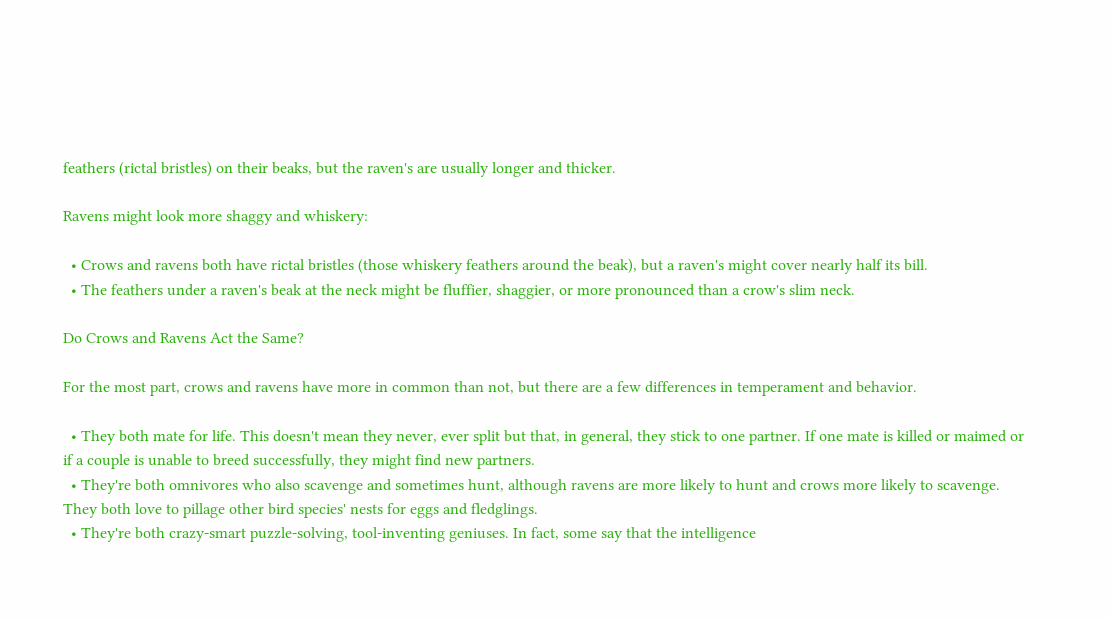feathers (rictal bristles) on their beaks, but the raven's are usually longer and thicker.

Ravens might look more shaggy and whiskery:

  • Crows and ravens both have rictal bristles (those whiskery feathers around the beak), but a raven's might cover nearly half its bill.
  • The feathers under a raven's beak at the neck might be fluffier, shaggier, or more pronounced than a crow's slim neck.

Do Crows and Ravens Act the Same?

For the most part, crows and ravens have more in common than not, but there are a few differences in temperament and behavior.

  • They both mate for life. This doesn't mean they never, ever split but that, in general, they stick to one partner. If one mate is killed or maimed or if a couple is unable to breed successfully, they might find new partners.
  • They're both omnivores who also scavenge and sometimes hunt, although ravens are more likely to hunt and crows more likely to scavenge. They both love to pillage other bird species' nests for eggs and fledglings.
  • They're both crazy-smart puzzle-solving, tool-inventing geniuses. In fact, some say that the intelligence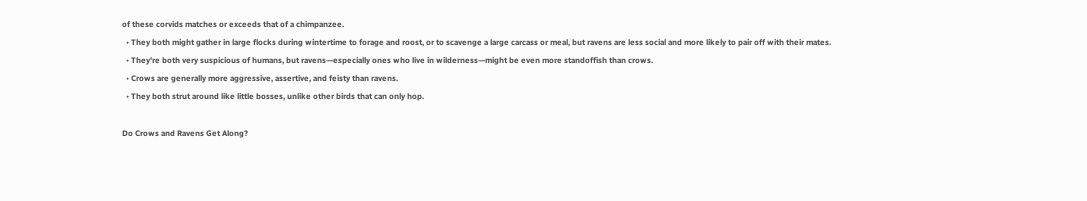of these corvids matches or exceeds that of a chimpanzee.
  • They both might gather in large flocks during wintertime to forage and roost, or to scavenge a large carcass or meal, but ravens are less social and more likely to pair off with their mates.
  • They're both very suspicious of humans, but ravens—especially ones who live in wilderness—might be even more standoffish than crows.
  • Crows are generally more aggressive, assertive, and feisty than ravens.
  • They both strut around like little bosses, unlike other birds that can only hop.

Do Crows and Ravens Get Along?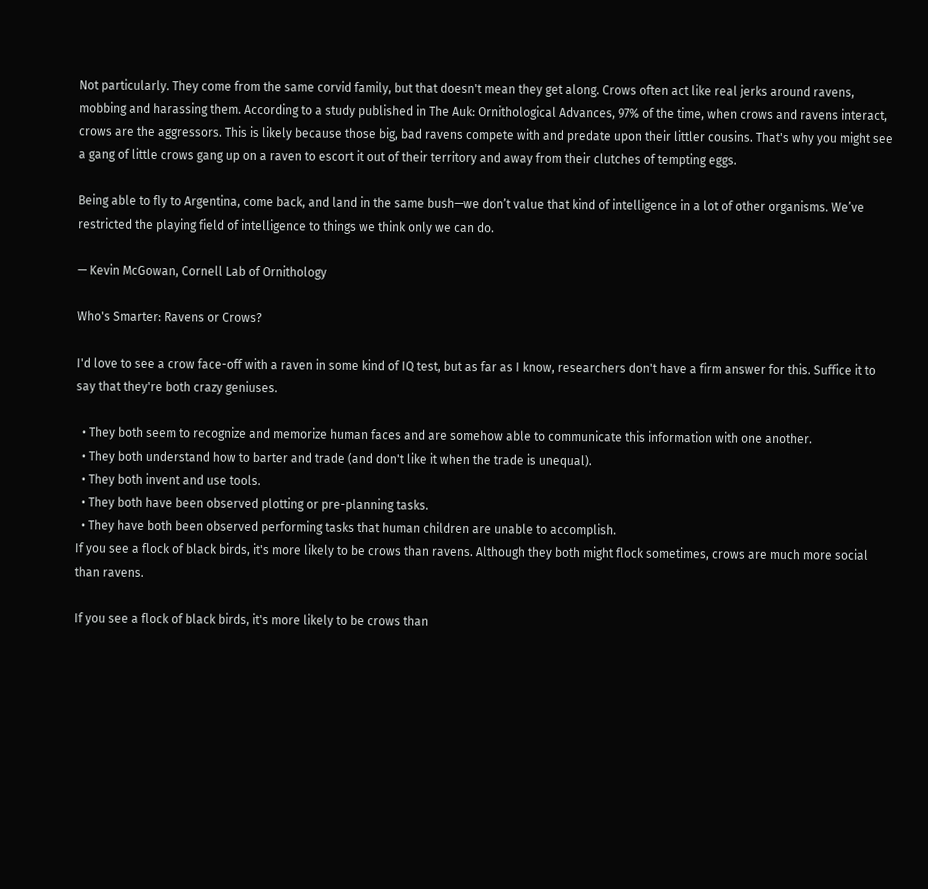Not particularly. They come from the same corvid family, but that doesn't mean they get along. Crows often act like real jerks around ravens, mobbing and harassing them. According to a study published in The Auk: Ornithological Advances, 97% of the time, when crows and ravens interact, crows are the aggressors. This is likely because those big, bad ravens compete with and predate upon their littler cousins. That's why you might see a gang of little crows gang up on a raven to escort it out of their territory and away from their clutches of tempting eggs.

Being able to fly to Argentina, come back, and land in the same bush—we don’t value that kind of intelligence in a lot of other organisms. We’ve restricted the playing field of intelligence to things we think only we can do.

— Kevin McGowan, Cornell Lab of Ornithology

Who's Smarter: Ravens or Crows?

I'd love to see a crow face-off with a raven in some kind of IQ test, but as far as I know, researchers don't have a firm answer for this. Suffice it to say that they're both crazy geniuses.

  • They both seem to recognize and memorize human faces and are somehow able to communicate this information with one another.
  • They both understand how to barter and trade (and don't like it when the trade is unequal).
  • They both invent and use tools.
  • They both have been observed plotting or pre-planning tasks.
  • They have both been observed performing tasks that human children are unable to accomplish.
If you see a flock of black birds, it's more likely to be crows than ravens. Although they both might flock sometimes, crows are much more social than ravens.

If you see a flock of black birds, it's more likely to be crows than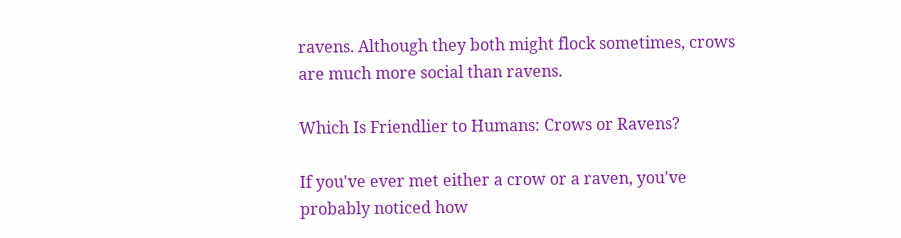ravens. Although they both might flock sometimes, crows are much more social than ravens.

Which Is Friendlier to Humans: Crows or Ravens?

If you've ever met either a crow or a raven, you've probably noticed how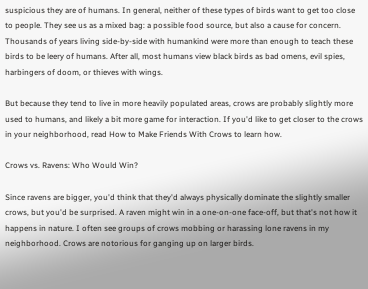suspicious they are of humans. In general, neither of these types of birds want to get too close to people. They see us as a mixed bag: a possible food source, but also a cause for concern. Thousands of years living side-by-side with humankind were more than enough to teach these birds to be leery of humans. After all, most humans view black birds as bad omens, evil spies, harbingers of doom, or thieves with wings.

But because they tend to live in more heavily populated areas, crows are probably slightly more used to humans, and likely a bit more game for interaction. If you'd like to get closer to the crows in your neighborhood, read How to Make Friends With Crows to learn how.

Crows vs. Ravens: Who Would Win?

Since ravens are bigger, you'd think that they'd always physically dominate the slightly smaller crows, but you'd be surprised. A raven might win in a one-on-one face-off, but that's not how it happens in nature. I often see groups of crows mobbing or harassing lone ravens in my neighborhood. Crows are notorious for ganging up on larger birds.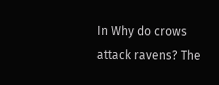In Why do crows attack ravens? The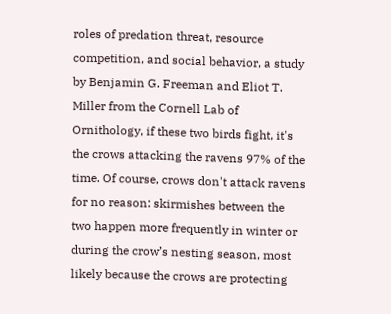roles of predation threat, resource competition, and social behavior, a study by Benjamin G. Freeman and Eliot T. Miller from the Cornell Lab of Ornithology, if these two birds fight, it's the crows attacking the ravens 97% of the time. Of course, crows don't attack ravens for no reason: skirmishes between the two happen more frequently in winter or during the crow’s nesting season, most likely because the crows are protecting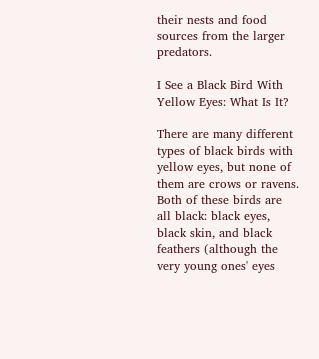their nests and food sources from the larger predators.

I See a Black Bird With Yellow Eyes: What Is It?

There are many different types of black birds with yellow eyes, but none of them are crows or ravens. Both of these birds are all black: black eyes, black skin, and black feathers (although the very young ones' eyes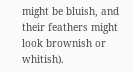might be bluish, and their feathers might look brownish or whitish).